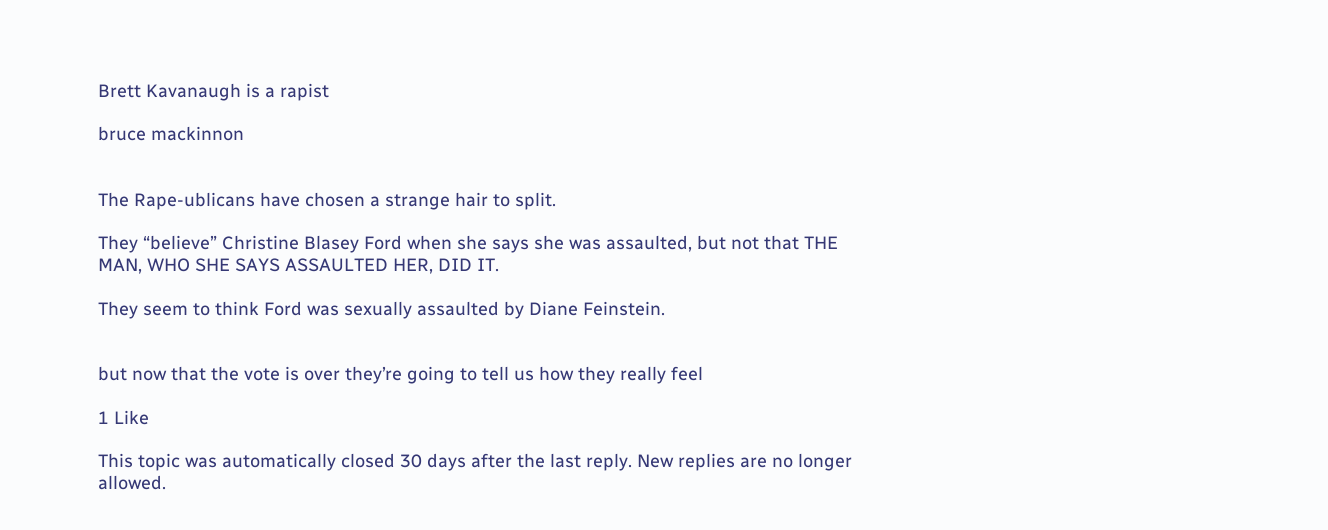Brett Kavanaugh is a rapist

bruce mackinnon


The Rape-ublicans have chosen a strange hair to split.

They “believe” Christine Blasey Ford when she says she was assaulted, but not that THE MAN, WHO SHE SAYS ASSAULTED HER, DID IT.

They seem to think Ford was sexually assaulted by Diane Feinstein.


but now that the vote is over they’re going to tell us how they really feel

1 Like

This topic was automatically closed 30 days after the last reply. New replies are no longer allowed.